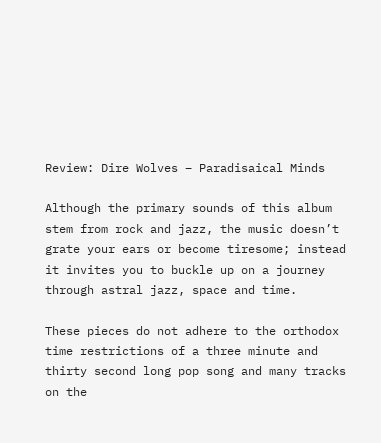Review: Dire Wolves – Paradisaical Minds

Although the primary sounds of this album stem from rock and jazz, the music doesn’t grate your ears or become tiresome; instead it invites you to buckle up on a journey through astral jazz, space and time.

These pieces do not adhere to the orthodox time restrictions of a three minute and thirty second long pop song and many tracks on the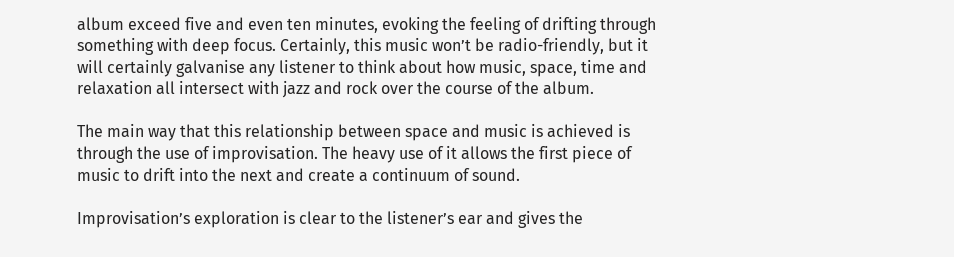album exceed five and even ten minutes, evoking the feeling of drifting through something with deep focus. Certainly, this music won’t be radio-friendly, but it will certainly galvanise any listener to think about how music, space, time and relaxation all intersect with jazz and rock over the course of the album.

The main way that this relationship between space and music is achieved is through the use of improvisation. The heavy use of it allows the first piece of music to drift into the next and create a continuum of sound.

Improvisation’s exploration is clear to the listener’s ear and gives the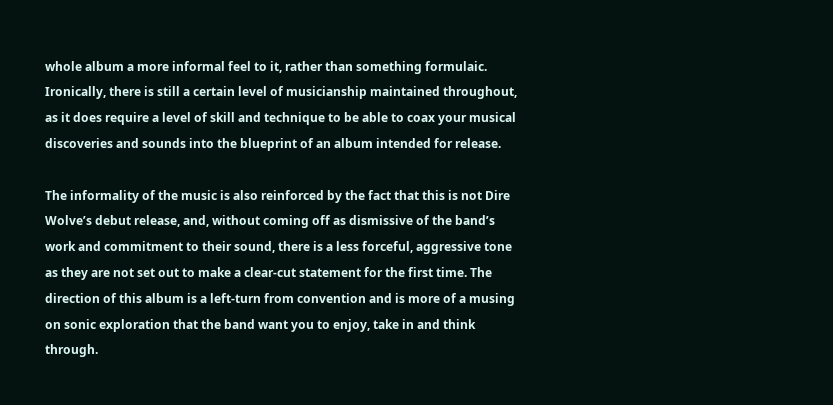whole album a more informal feel to it, rather than something formulaic. Ironically, there is still a certain level of musicianship maintained throughout, as it does require a level of skill and technique to be able to coax your musical discoveries and sounds into the blueprint of an album intended for release.

The informality of the music is also reinforced by the fact that this is not Dire Wolve’s debut release, and, without coming off as dismissive of the band’s work and commitment to their sound, there is a less forceful, aggressive tone as they are not set out to make a clear-cut statement for the first time. The direction of this album is a left-turn from convention and is more of a musing on sonic exploration that the band want you to enjoy, take in and think through.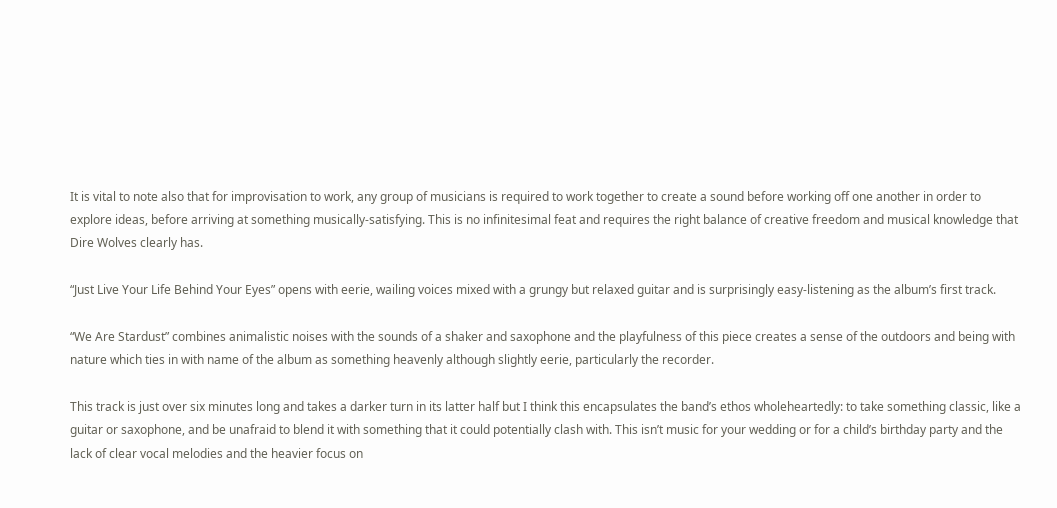It is vital to note also that for improvisation to work, any group of musicians is required to work together to create a sound before working off one another in order to explore ideas, before arriving at something musically-satisfying. This is no infinitesimal feat and requires the right balance of creative freedom and musical knowledge that Dire Wolves clearly has.

“Just Live Your Life Behind Your Eyes” opens with eerie, wailing voices mixed with a grungy but relaxed guitar and is surprisingly easy-listening as the album’s first track.

“We Are Stardust” combines animalistic noises with the sounds of a shaker and saxophone and the playfulness of this piece creates a sense of the outdoors and being with nature which ties in with name of the album as something heavenly although slightly eerie, particularly the recorder.

This track is just over six minutes long and takes a darker turn in its latter half but I think this encapsulates the band’s ethos wholeheartedly: to take something classic, like a guitar or saxophone, and be unafraid to blend it with something that it could potentially clash with. This isn’t music for your wedding or for a child’s birthday party and the lack of clear vocal melodies and the heavier focus on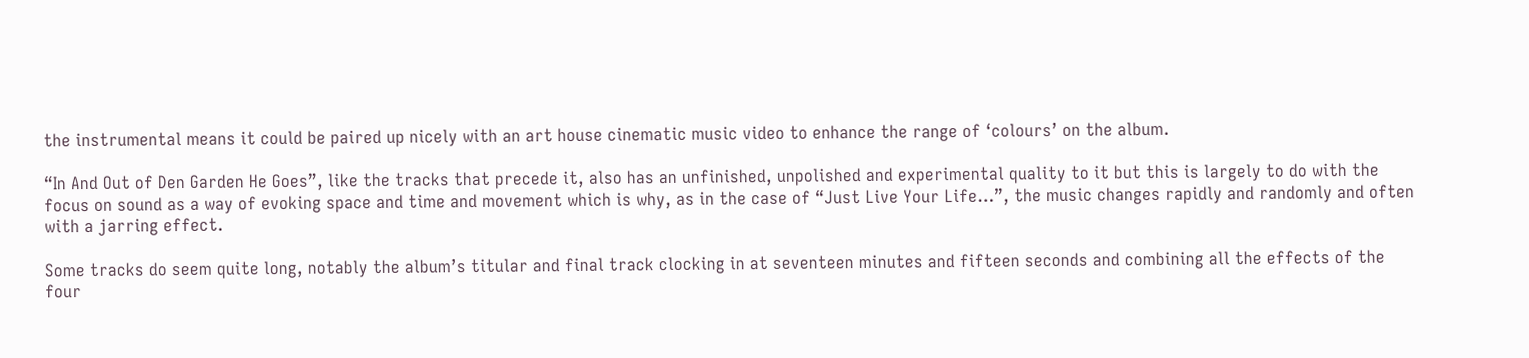the instrumental means it could be paired up nicely with an art house cinematic music video to enhance the range of ‘colours’ on the album.

“In And Out of Den Garden He Goes”, like the tracks that precede it, also has an unfinished, unpolished and experimental quality to it but this is largely to do with the focus on sound as a way of evoking space and time and movement which is why, as in the case of “Just Live Your Life…”, the music changes rapidly and randomly and often with a jarring effect.

Some tracks do seem quite long, notably the album’s titular and final track clocking in at seventeen minutes and fifteen seconds and combining all the effects of the four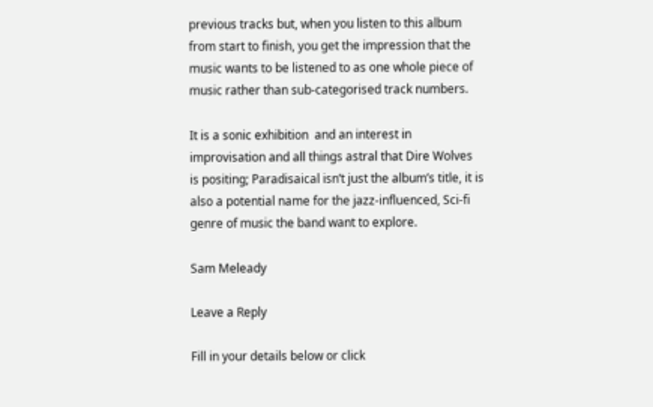previous tracks but, when you listen to this album from start to finish, you get the impression that the music wants to be listened to as one whole piece of music rather than sub-categorised track numbers.

It is a sonic exhibition  and an interest in improvisation and all things astral that Dire Wolves is positing; Paradisaical isn’t just the album’s title, it is also a potential name for the jazz-influenced, Sci-fi genre of music the band want to explore.

Sam Meleady

Leave a Reply

Fill in your details below or click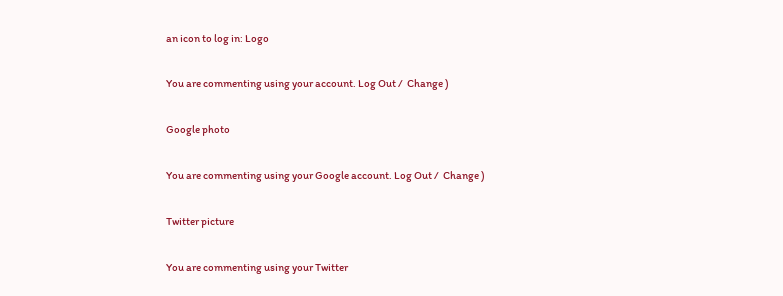an icon to log in: Logo

You are commenting using your account. Log Out /  Change )

Google photo

You are commenting using your Google account. Log Out /  Change )

Twitter picture

You are commenting using your Twitter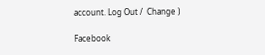account. Log Out /  Change )

Facebook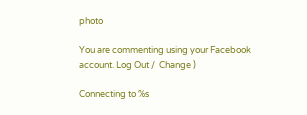photo

You are commenting using your Facebook account. Log Out /  Change )

Connecting to %s